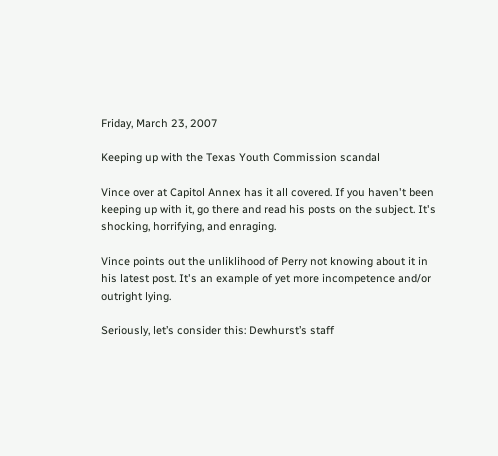Friday, March 23, 2007

Keeping up with the Texas Youth Commission scandal

Vince over at Capitol Annex has it all covered. If you haven't been keeping up with it, go there and read his posts on the subject. It's shocking, horrifying, and enraging.

Vince points out the unliklihood of Perry not knowing about it in his latest post. It's an example of yet more incompetence and/or outright lying.

Seriously, let’s consider this: Dewhurst’s staff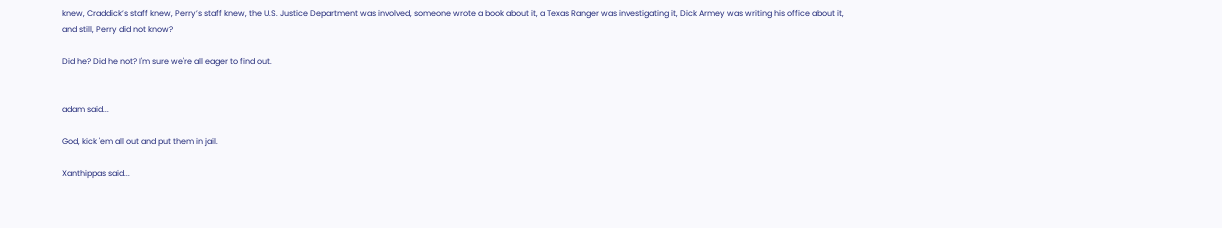knew, Craddick’s staff knew, Perry’s staff knew, the U.S. Justice Department was involved, someone wrote a book about it, a Texas Ranger was investigating it, Dick Armey was writing his office about it, and still, Perry did not know?

Did he? Did he not? I'm sure we're all eager to find out.


adam said...

God, kick 'em all out and put them in jail.

Xanthippas said...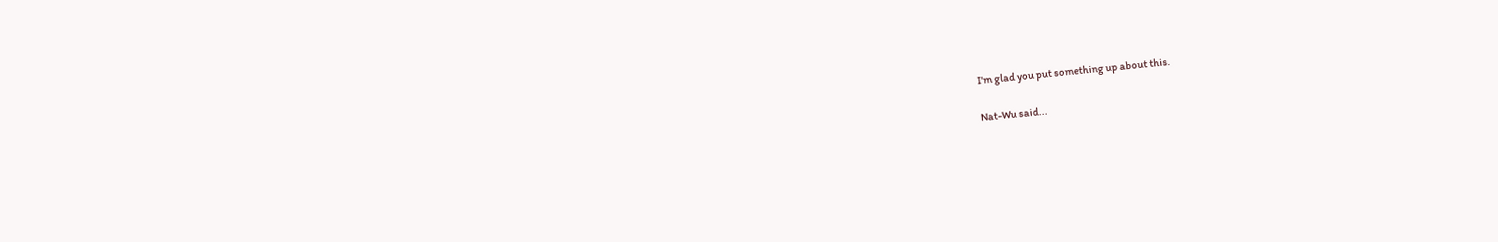I'm glad you put something up about this.

Nat-Wu said...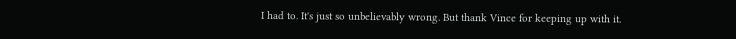I had to. It's just so unbelievably wrong. But thank Vince for keeping up with it.